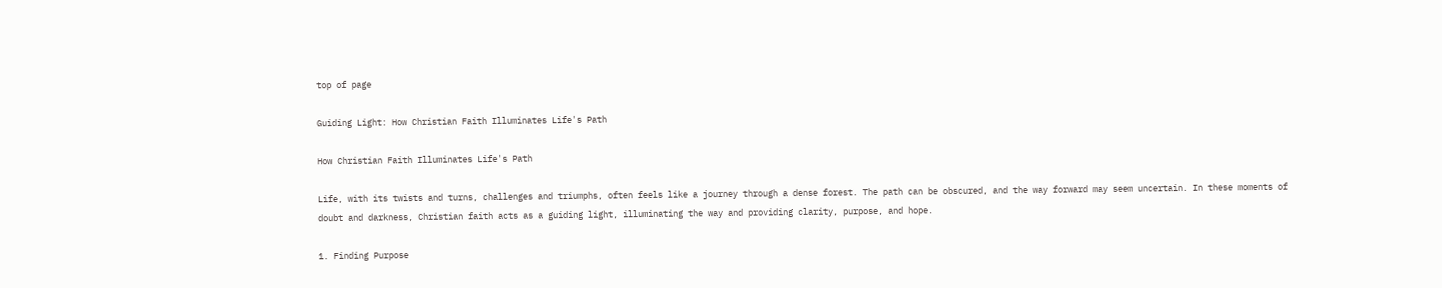top of page

Guiding Light: How Christian Faith Illuminates Life's Path

How Christian Faith Illuminates Life's Path

Life, with its twists and turns, challenges and triumphs, often feels like a journey through a dense forest. The path can be obscured, and the way forward may seem uncertain. In these moments of doubt and darkness, Christian faith acts as a guiding light, illuminating the way and providing clarity, purpose, and hope.

1. Finding Purpose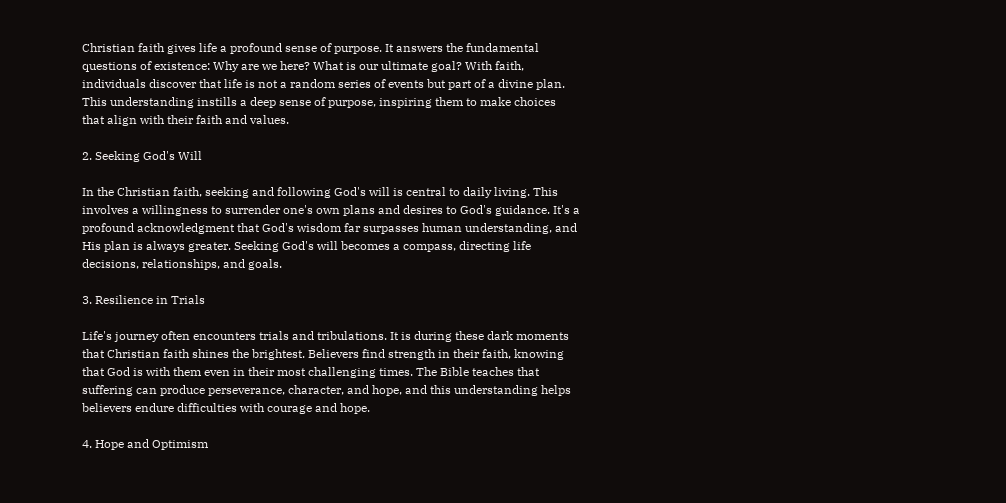Christian faith gives life a profound sense of purpose. It answers the fundamental questions of existence: Why are we here? What is our ultimate goal? With faith, individuals discover that life is not a random series of events but part of a divine plan. This understanding instills a deep sense of purpose, inspiring them to make choices that align with their faith and values.

2. Seeking God's Will

In the Christian faith, seeking and following God's will is central to daily living. This involves a willingness to surrender one's own plans and desires to God's guidance. It's a profound acknowledgment that God's wisdom far surpasses human understanding, and His plan is always greater. Seeking God's will becomes a compass, directing life decisions, relationships, and goals.

3. Resilience in Trials

Life's journey often encounters trials and tribulations. It is during these dark moments that Christian faith shines the brightest. Believers find strength in their faith, knowing that God is with them even in their most challenging times. The Bible teaches that suffering can produce perseverance, character, and hope, and this understanding helps believers endure difficulties with courage and hope.

4. Hope and Optimism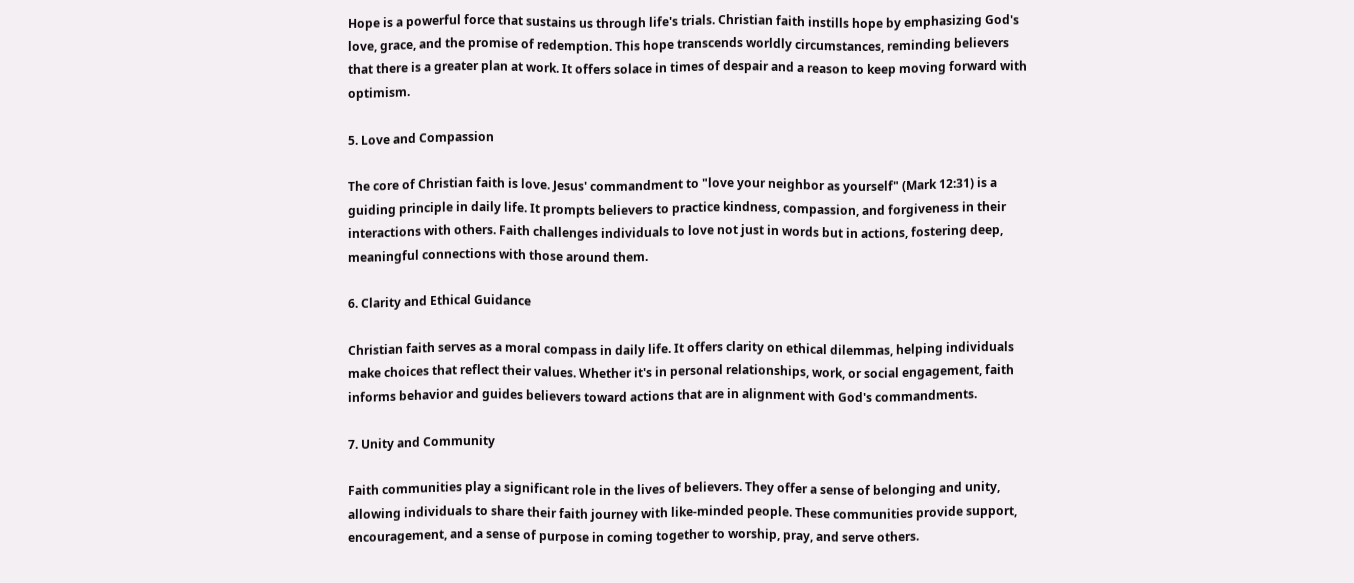Hope is a powerful force that sustains us through life's trials. Christian faith instills hope by emphasizing God's love, grace, and the promise of redemption. This hope transcends worldly circumstances, reminding believers that there is a greater plan at work. It offers solace in times of despair and a reason to keep moving forward with optimism.

5. Love and Compassion

The core of Christian faith is love. Jesus' commandment to "love your neighbor as yourself" (Mark 12:31) is a guiding principle in daily life. It prompts believers to practice kindness, compassion, and forgiveness in their interactions with others. Faith challenges individuals to love not just in words but in actions, fostering deep, meaningful connections with those around them.

6. Clarity and Ethical Guidance

Christian faith serves as a moral compass in daily life. It offers clarity on ethical dilemmas, helping individuals make choices that reflect their values. Whether it's in personal relationships, work, or social engagement, faith informs behavior and guides believers toward actions that are in alignment with God's commandments.

7. Unity and Community

Faith communities play a significant role in the lives of believers. They offer a sense of belonging and unity, allowing individuals to share their faith journey with like-minded people. These communities provide support, encouragement, and a sense of purpose in coming together to worship, pray, and serve others.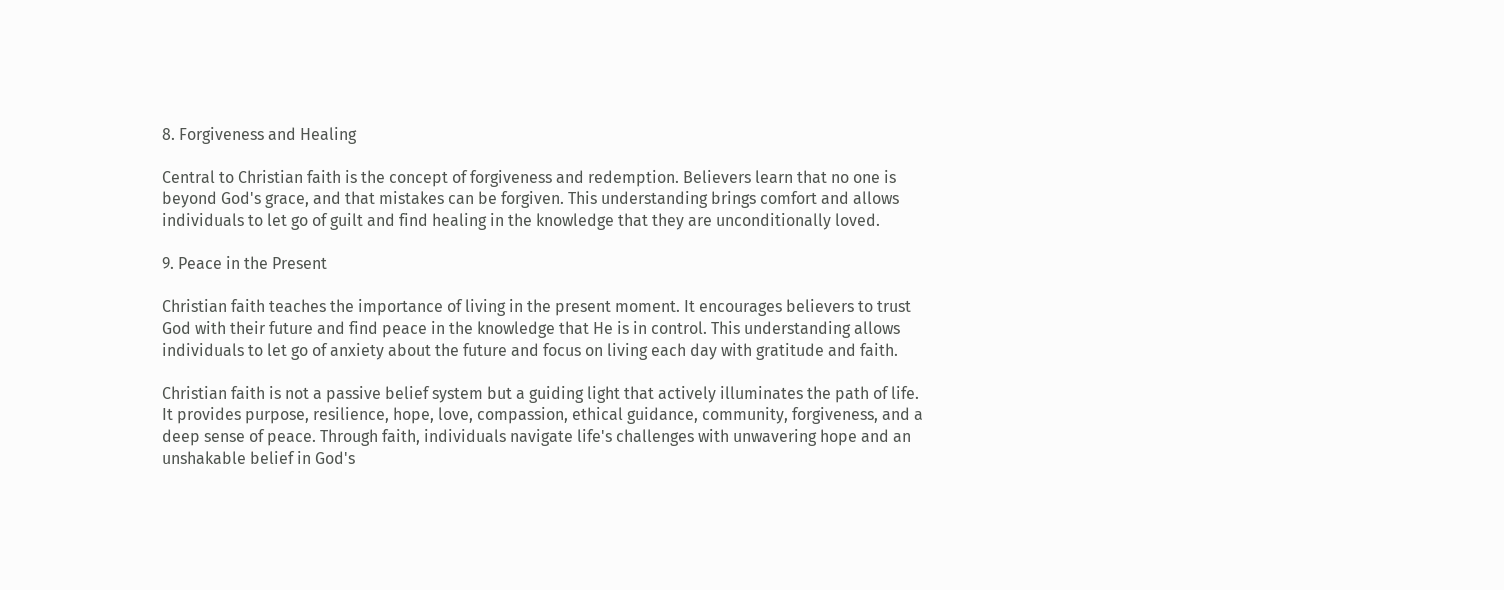8. Forgiveness and Healing

Central to Christian faith is the concept of forgiveness and redemption. Believers learn that no one is beyond God's grace, and that mistakes can be forgiven. This understanding brings comfort and allows individuals to let go of guilt and find healing in the knowledge that they are unconditionally loved.

9. Peace in the Present

Christian faith teaches the importance of living in the present moment. It encourages believers to trust God with their future and find peace in the knowledge that He is in control. This understanding allows individuals to let go of anxiety about the future and focus on living each day with gratitude and faith.

Christian faith is not a passive belief system but a guiding light that actively illuminates the path of life. It provides purpose, resilience, hope, love, compassion, ethical guidance, community, forgiveness, and a deep sense of peace. Through faith, individuals navigate life's challenges with unwavering hope and an unshakable belief in God's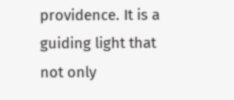providence. It is a guiding light that not only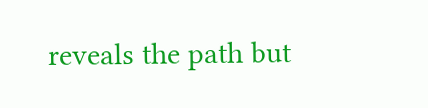reveals the path but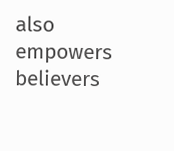also empowers believers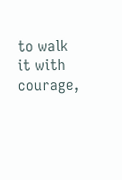to walk it with courage,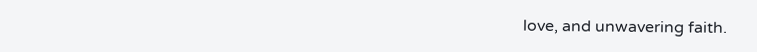love, and unwavering faith.